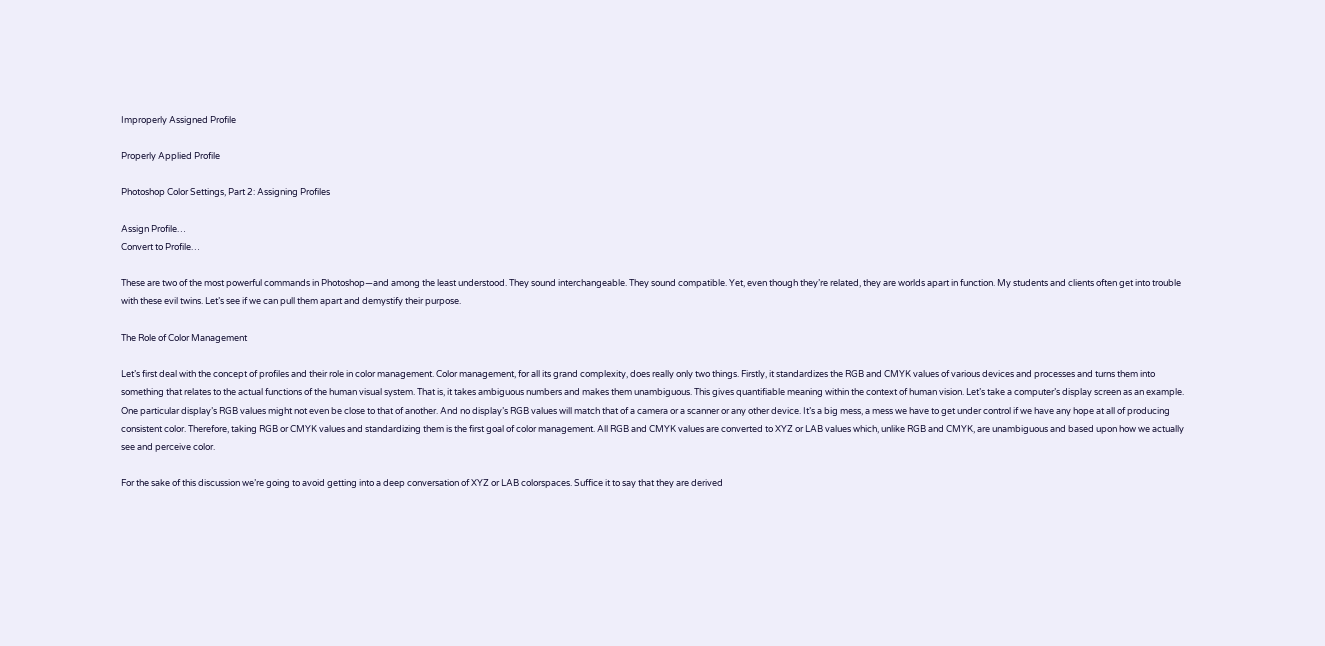Improperly Assigned Profile

Properly Applied Profile

Photoshop Color Settings, Part 2: Assigning Profiles

Assign Profile…
Convert to Profile…

These are two of the most powerful commands in Photoshop—and among the least understood. They sound interchangeable. They sound compatible. Yet, even though they’re related, they are worlds apart in function. My students and clients often get into trouble with these evil twins. Let’s see if we can pull them apart and demystify their purpose.

The Role of Color Management

Let’s first deal with the concept of profiles and their role in color management. Color management, for all its grand complexity, does really only two things. Firstly, it standardizes the RGB and CMYK values of various devices and processes and turns them into something that relates to the actual functions of the human visual system. That is, it takes ambiguous numbers and makes them unambiguous. This gives quantifiable meaning within the context of human vision. Let’s take a computer’s display screen as an example. One particular display’s RGB values might not even be close to that of another. And no display’s RGB values will match that of a camera or a scanner or any other device. It’s a big mess, a mess we have to get under control if we have any hope at all of producing consistent color. Therefore, taking RGB or CMYK values and standardizing them is the first goal of color management. All RGB and CMYK values are converted to XYZ or LAB values which, unlike RGB and CMYK, are unambiguous and based upon how we actually see and perceive color.

For the sake of this discussion we’re going to avoid getting into a deep conversation of XYZ or LAB colorspaces. Suffice it to say that they are derived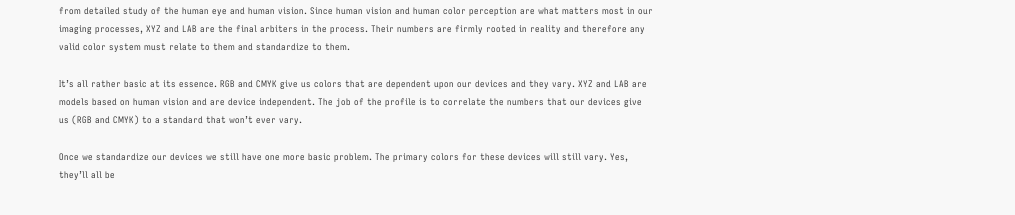from detailed study of the human eye and human vision. Since human vision and human color perception are what matters most in our imaging processes, XYZ and LAB are the final arbiters in the process. Their numbers are firmly rooted in reality and therefore any valid color system must relate to them and standardize to them.

It’s all rather basic at its essence. RGB and CMYK give us colors that are dependent upon our devices and they vary. XYZ and LAB are models based on human vision and are device independent. The job of the profile is to correlate the numbers that our devices give us (RGB and CMYK) to a standard that won’t ever vary.

Once we standardize our devices we still have one more basic problem. The primary colors for these devices will still vary. Yes, they’ll all be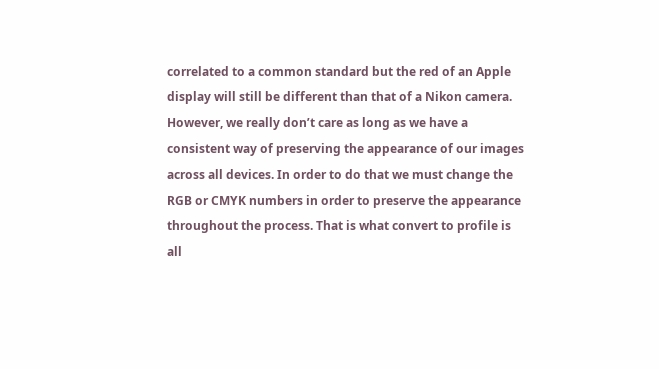correlated to a common standard but the red of an Apple display will still be different than that of a Nikon camera. However, we really don’t care as long as we have a consistent way of preserving the appearance of our images across all devices. In order to do that we must change the RGB or CMYK numbers in order to preserve the appearance throughout the process. That is what convert to profile is all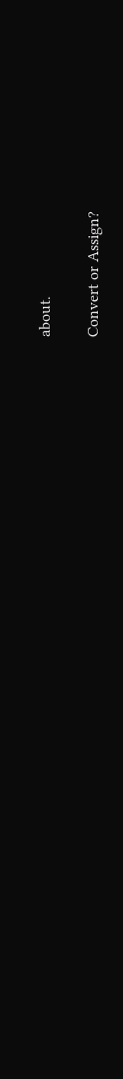about.

Convert or Assign?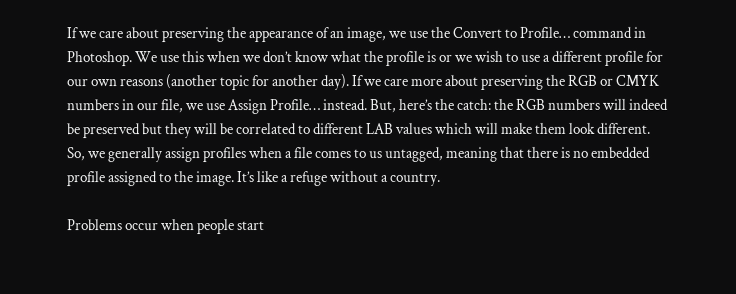If we care about preserving the appearance of an image, we use the Convert to Profile… command in Photoshop. We use this when we don’t know what the profile is or we wish to use a different profile for our own reasons (another topic for another day). If we care more about preserving the RGB or CMYK numbers in our file, we use Assign Profile… instead. But, here’s the catch: the RGB numbers will indeed be preserved but they will be correlated to different LAB values which will make them look different. So, we generally assign profiles when a file comes to us untagged, meaning that there is no embedded profile assigned to the image. It’s like a refuge without a country.

Problems occur when people start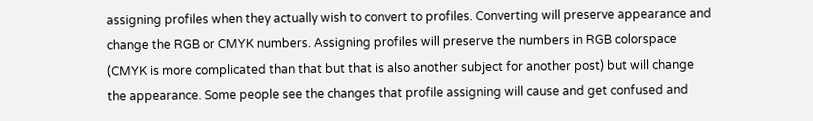assigning profiles when they actually wish to convert to profiles. Converting will preserve appearance and change the RGB or CMYK numbers. Assigning profiles will preserve the numbers in RGB colorspace (CMYK is more complicated than that but that is also another subject for another post) but will change the appearance. Some people see the changes that profile assigning will cause and get confused and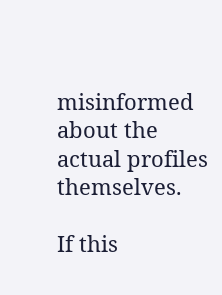misinformed about the actual profiles themselves.

If this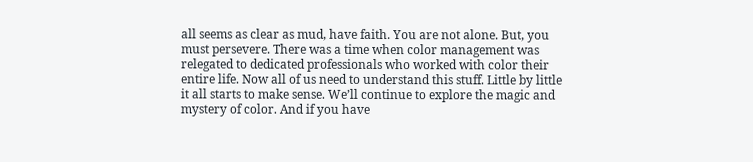all seems as clear as mud, have faith. You are not alone. But, you must persevere. There was a time when color management was relegated to dedicated professionals who worked with color their entire life. Now all of us need to understand this stuff. Little by little it all starts to make sense. We’ll continue to explore the magic and mystery of color. And if you have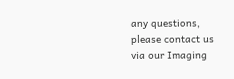any questions, please contact us via our Imaging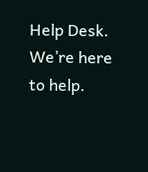Help Desk. We’re here to help.